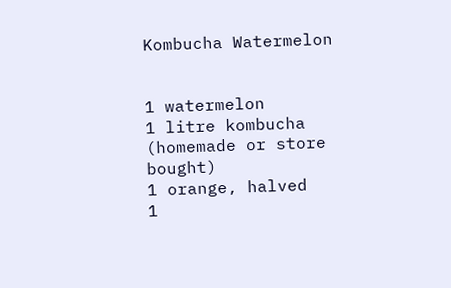Kombucha Watermelon


1 watermelon
1 litre kombucha (homemade or store bought)
1 orange, halved
1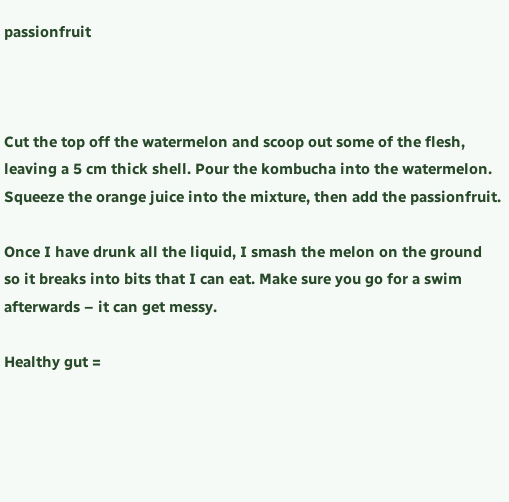passionfruit



Cut the top off the watermelon and scoop out some of the flesh, leaving a 5 cm thick shell. Pour the kombucha into the watermelon. Squeeze the orange juice into the mixture, then add the passionfruit.

Once I have drunk all the liquid, I smash the melon on the ground so it breaks into bits that I can eat. Make sure you go for a swim afterwards – it can get messy.

Healthy gut =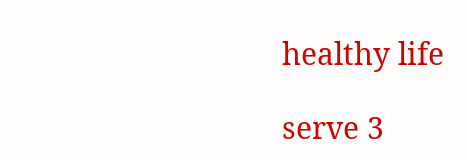healthy life

serve 3